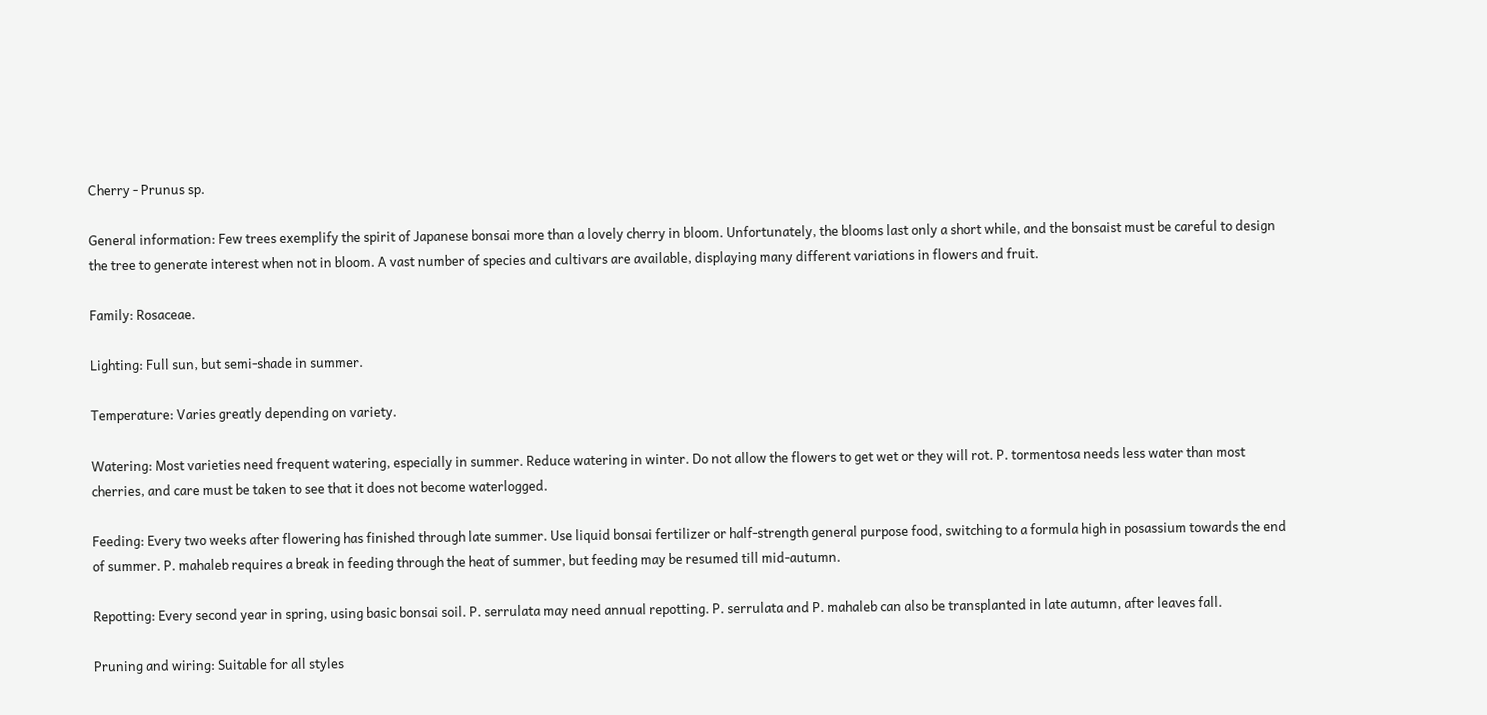Cherry - Prunus sp.

General information: Few trees exemplify the spirit of Japanese bonsai more than a lovely cherry in bloom. Unfortunately, the blooms last only a short while, and the bonsaist must be careful to design the tree to generate interest when not in bloom. A vast number of species and cultivars are available, displaying many different variations in flowers and fruit.

Family: Rosaceae.

Lighting: Full sun, but semi-shade in summer.

Temperature: Varies greatly depending on variety.

Watering: Most varieties need frequent watering, especially in summer. Reduce watering in winter. Do not allow the flowers to get wet or they will rot. P. tormentosa needs less water than most cherries, and care must be taken to see that it does not become waterlogged.

Feeding: Every two weeks after flowering has finished through late summer. Use liquid bonsai fertilizer or half-strength general purpose food, switching to a formula high in posassium towards the end of summer. P. mahaleb requires a break in feeding through the heat of summer, but feeding may be resumed till mid-autumn.

Repotting: Every second year in spring, using basic bonsai soil. P. serrulata may need annual repotting. P. serrulata and P. mahaleb can also be transplanted in late autumn, after leaves fall.

Pruning and wiring: Suitable for all styles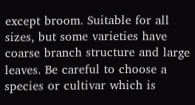except broom. Suitable for all sizes, but some varieties have coarse branch structure and large leaves. Be careful to choose a species or cultivar which is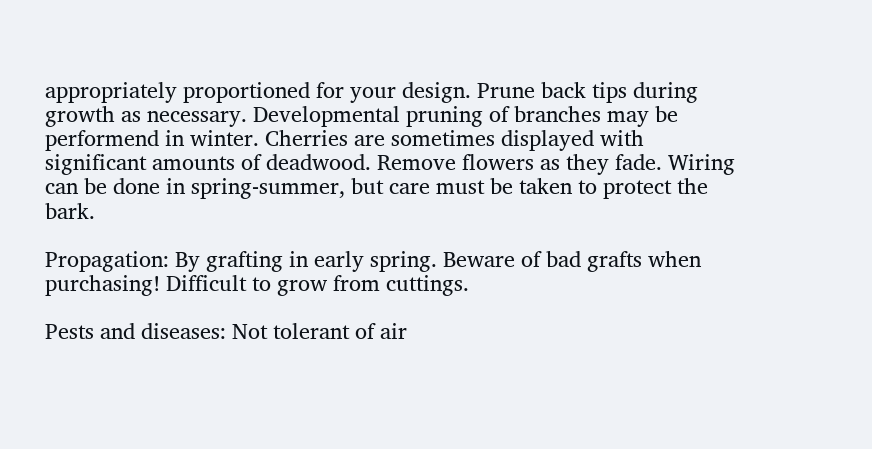appropriately proportioned for your design. Prune back tips during growth as necessary. Developmental pruning of branches may be performend in winter. Cherries are sometimes displayed with significant amounts of deadwood. Remove flowers as they fade. Wiring can be done in spring-summer, but care must be taken to protect the bark.

Propagation: By grafting in early spring. Beware of bad grafts when purchasing! Difficult to grow from cuttings.

Pests and diseases: Not tolerant of air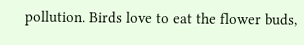pollution. Birds love to eat the flower buds,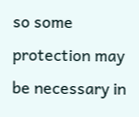so some protection may be necessary in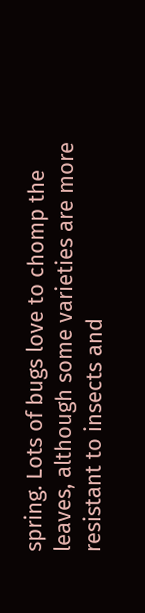spring. Lots of bugs love to chomp the leaves, although some varieties are more resistant to insects and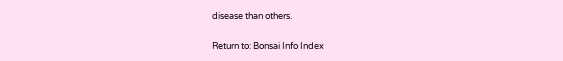disease than others.

Return to: Bonsai Info Index